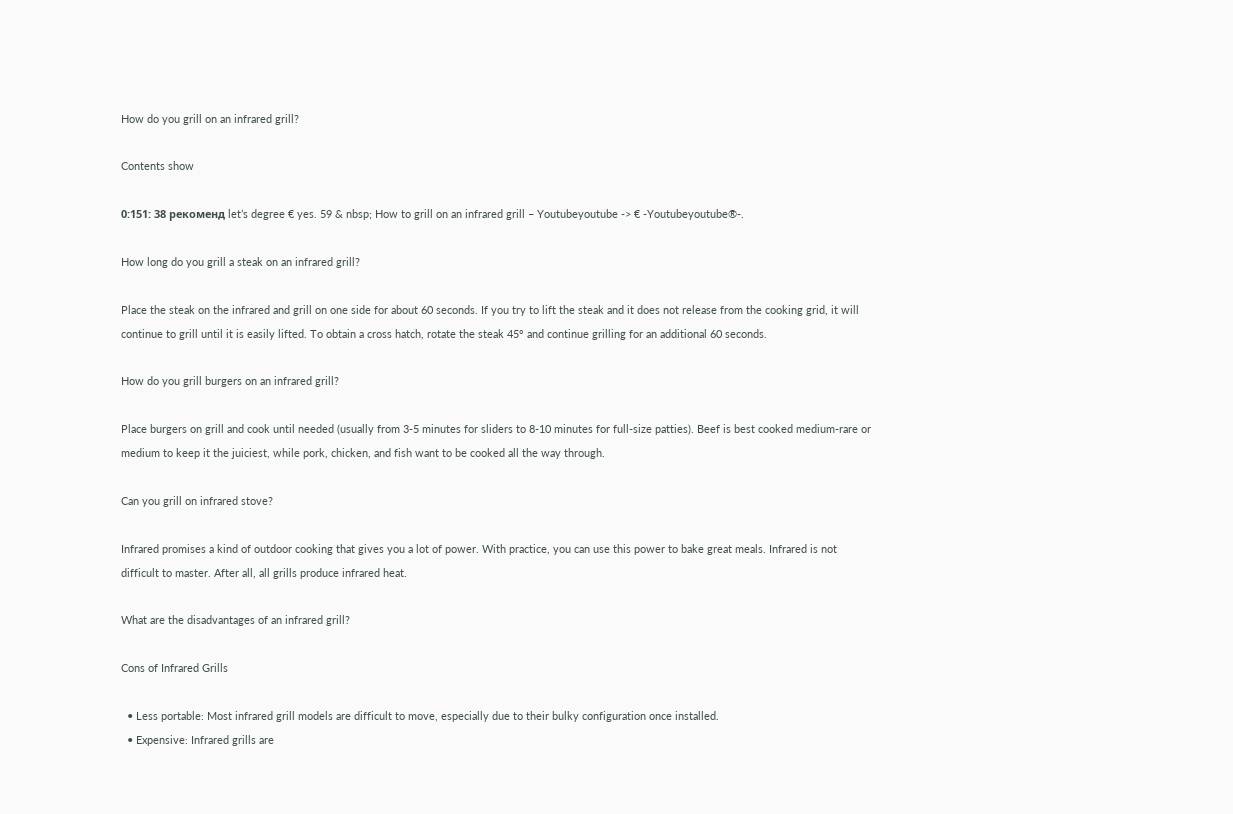How do you grill on an infrared grill?

Contents show

0:151: 38 рекоменд let’s degree € yes. 59 & nbsp; How to grill on an infrared grill – Youtubeyoutube -> € -Youtubeyoutube®-.

How long do you grill a steak on an infrared grill?

Place the steak on the infrared and grill on one side for about 60 seconds. If you try to lift the steak and it does not release from the cooking grid, it will continue to grill until it is easily lifted. To obtain a cross hatch, rotate the steak 45° and continue grilling for an additional 60 seconds.

How do you grill burgers on an infrared grill?

Place burgers on grill and cook until needed (usually from 3-5 minutes for sliders to 8-10 minutes for full-size patties). Beef is best cooked medium-rare or medium to keep it the juiciest, while pork, chicken, and fish want to be cooked all the way through.

Can you grill on infrared stove?

Infrared promises a kind of outdoor cooking that gives you a lot of power. With practice, you can use this power to bake great meals. Infrared is not difficult to master. After all, all grills produce infrared heat.

What are the disadvantages of an infrared grill?

Cons of Infrared Grills

  • Less portable: Most infrared grill models are difficult to move, especially due to their bulky configuration once installed.
  • Expensive: Infrared grills are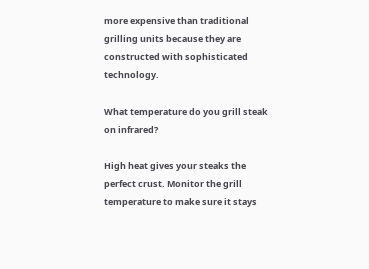more expensive than traditional grilling units because they are constructed with sophisticated technology.

What temperature do you grill steak on infrared?

High heat gives your steaks the perfect crust. Monitor the grill temperature to make sure it stays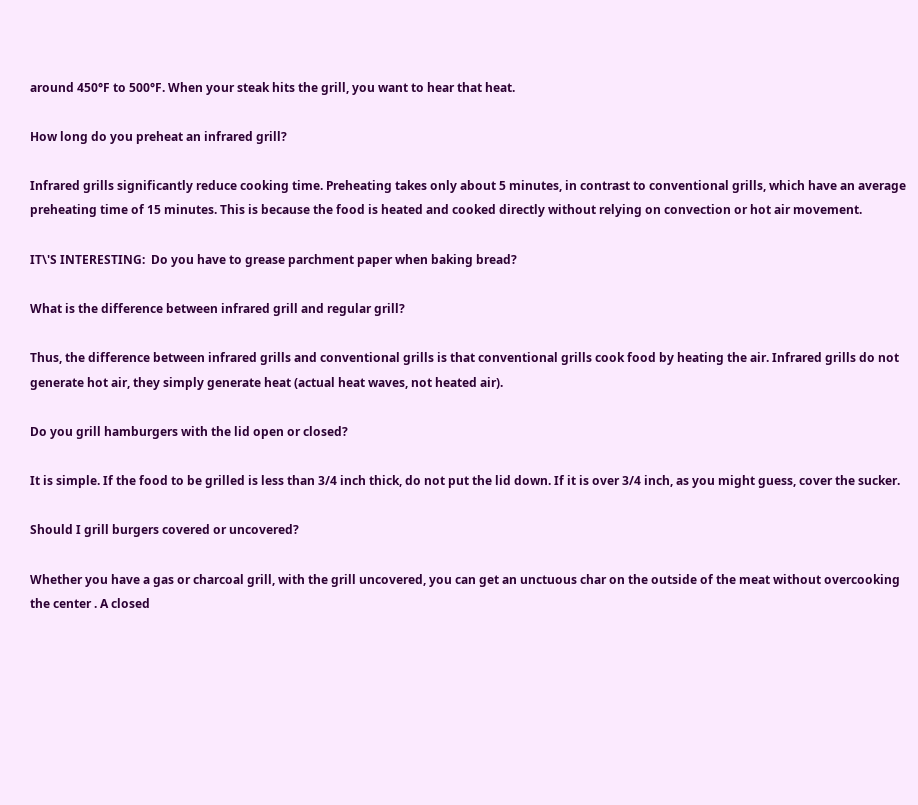around 450°F to 500°F. When your steak hits the grill, you want to hear that heat.

How long do you preheat an infrared grill?

Infrared grills significantly reduce cooking time. Preheating takes only about 5 minutes, in contrast to conventional grills, which have an average preheating time of 15 minutes. This is because the food is heated and cooked directly without relying on convection or hot air movement.

IT\'S INTERESTING:  Do you have to grease parchment paper when baking bread?

What is the difference between infrared grill and regular grill?

Thus, the difference between infrared grills and conventional grills is that conventional grills cook food by heating the air. Infrared grills do not generate hot air, they simply generate heat (actual heat waves, not heated air).

Do you grill hamburgers with the lid open or closed?

It is simple. If the food to be grilled is less than 3/4 inch thick, do not put the lid down. If it is over 3/4 inch, as you might guess, cover the sucker.

Should I grill burgers covered or uncovered?

Whether you have a gas or charcoal grill, with the grill uncovered, you can get an unctuous char on the outside of the meat without overcooking the center . A closed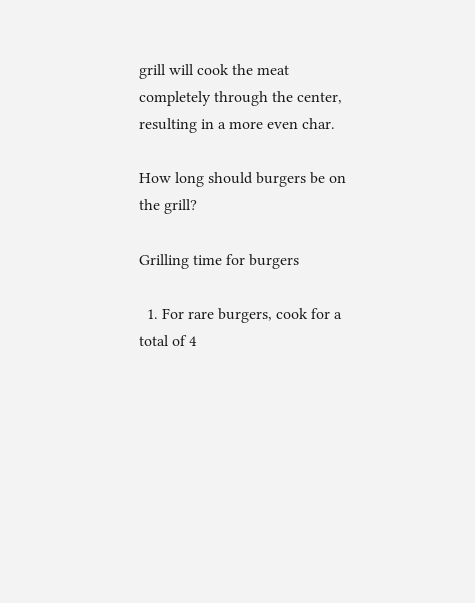grill will cook the meat completely through the center, resulting in a more even char.

How long should burgers be on the grill?

Grilling time for burgers

  1. For rare burgers, cook for a total of 4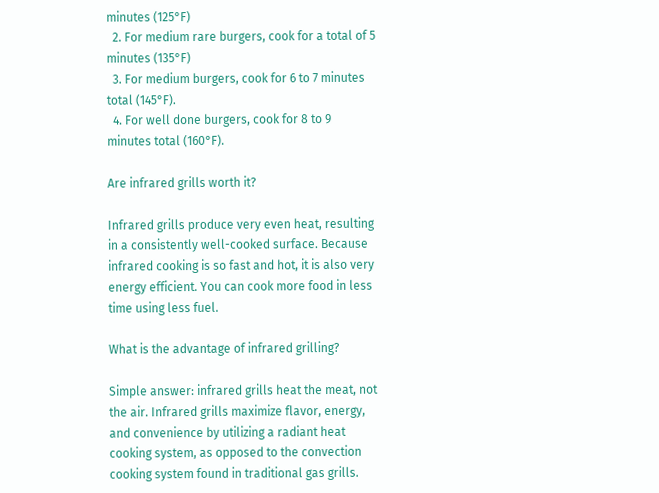minutes (125°F)
  2. For medium rare burgers, cook for a total of 5 minutes (135°F)
  3. For medium burgers, cook for 6 to 7 minutes total (145°F).
  4. For well done burgers, cook for 8 to 9 minutes total (160°F).

Are infrared grills worth it?

Infrared grills produce very even heat, resulting in a consistently well-cooked surface. Because infrared cooking is so fast and hot, it is also very energy efficient. You can cook more food in less time using less fuel.

What is the advantage of infrared grilling?

Simple answer: infrared grills heat the meat, not the air. Infrared grills maximize flavor, energy, and convenience by utilizing a radiant heat cooking system, as opposed to the convection cooking system found in traditional gas grills.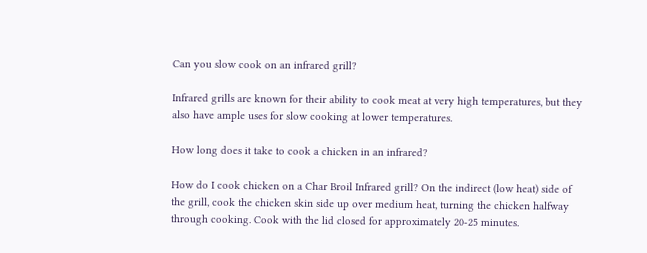Can you slow cook on an infrared grill?

Infrared grills are known for their ability to cook meat at very high temperatures, but they also have ample uses for slow cooking at lower temperatures.

How long does it take to cook a chicken in an infrared?

How do I cook chicken on a Char Broil Infrared grill? On the indirect (low heat) side of the grill, cook the chicken skin side up over medium heat, turning the chicken halfway through cooking. Cook with the lid closed for approximately 20-25 minutes.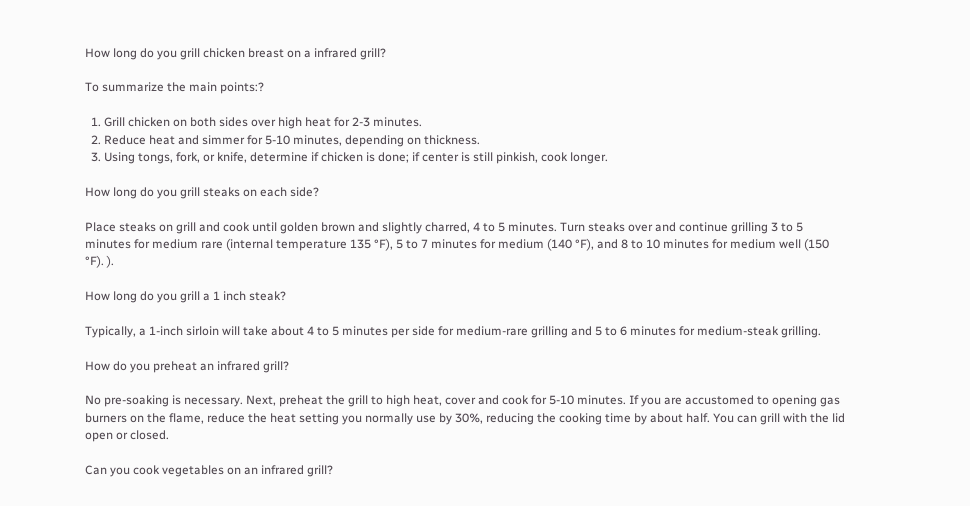How long do you grill chicken breast on a infrared grill?

To summarize the main points:?

  1. Grill chicken on both sides over high heat for 2-3 minutes.
  2. Reduce heat and simmer for 5-10 minutes, depending on thickness.
  3. Using tongs, fork, or knife, determine if chicken is done; if center is still pinkish, cook longer.

How long do you grill steaks on each side?

Place steaks on grill and cook until golden brown and slightly charred, 4 to 5 minutes. Turn steaks over and continue grilling 3 to 5 minutes for medium rare (internal temperature 135 °F), 5 to 7 minutes for medium (140 °F), and 8 to 10 minutes for medium well (150 °F). ).

How long do you grill a 1 inch steak?

Typically, a 1-inch sirloin will take about 4 to 5 minutes per side for medium-rare grilling and 5 to 6 minutes for medium-steak grilling.

How do you preheat an infrared grill?

No pre-soaking is necessary. Next, preheat the grill to high heat, cover and cook for 5-10 minutes. If you are accustomed to opening gas burners on the flame, reduce the heat setting you normally use by 30%, reducing the cooking time by about half. You can grill with the lid open or closed.

Can you cook vegetables on an infrared grill?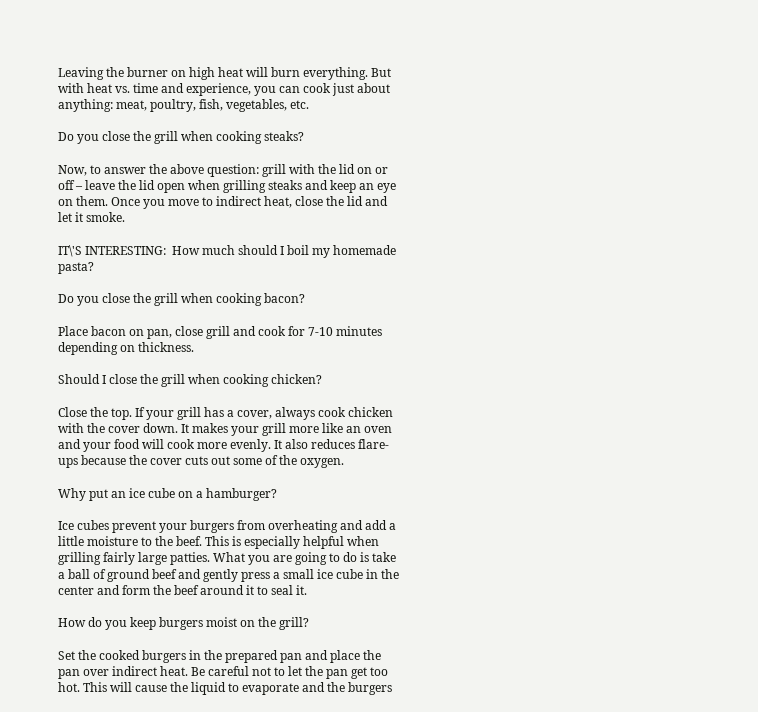Leaving the burner on high heat will burn everything. But with heat vs. time and experience, you can cook just about anything: meat, poultry, fish, vegetables, etc.

Do you close the grill when cooking steaks?

Now, to answer the above question: grill with the lid on or off – leave the lid open when grilling steaks and keep an eye on them. Once you move to indirect heat, close the lid and let it smoke.

IT\'S INTERESTING:  How much should I boil my homemade pasta?

Do you close the grill when cooking bacon?

Place bacon on pan, close grill and cook for 7-10 minutes depending on thickness.

Should I close the grill when cooking chicken?

Close the top. If your grill has a cover, always cook chicken with the cover down. It makes your grill more like an oven and your food will cook more evenly. It also reduces flare-ups because the cover cuts out some of the oxygen.

Why put an ice cube on a hamburger?

Ice cubes prevent your burgers from overheating and add a little moisture to the beef. This is especially helpful when grilling fairly large patties. What you are going to do is take a ball of ground beef and gently press a small ice cube in the center and form the beef around it to seal it.

How do you keep burgers moist on the grill?

Set the cooked burgers in the prepared pan and place the pan over indirect heat. Be careful not to let the pan get too hot. This will cause the liquid to evaporate and the burgers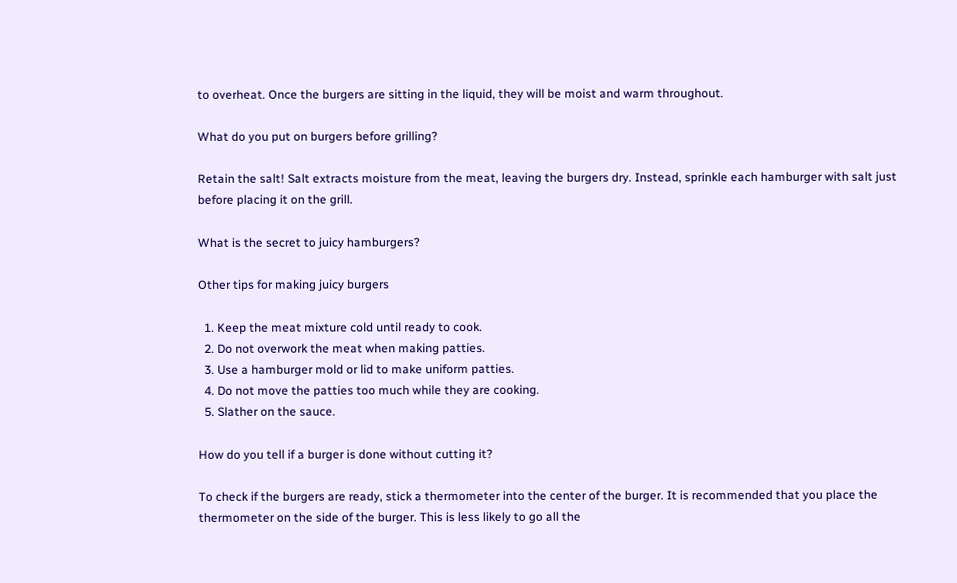to overheat. Once the burgers are sitting in the liquid, they will be moist and warm throughout.

What do you put on burgers before grilling?

Retain the salt! Salt extracts moisture from the meat, leaving the burgers dry. Instead, sprinkle each hamburger with salt just before placing it on the grill.

What is the secret to juicy hamburgers?

Other tips for making juicy burgers

  1. Keep the meat mixture cold until ready to cook.
  2. Do not overwork the meat when making patties.
  3. Use a hamburger mold or lid to make uniform patties.
  4. Do not move the patties too much while they are cooking.
  5. Slather on the sauce.

How do you tell if a burger is done without cutting it?

To check if the burgers are ready, stick a thermometer into the center of the burger. It is recommended that you place the thermometer on the side of the burger. This is less likely to go all the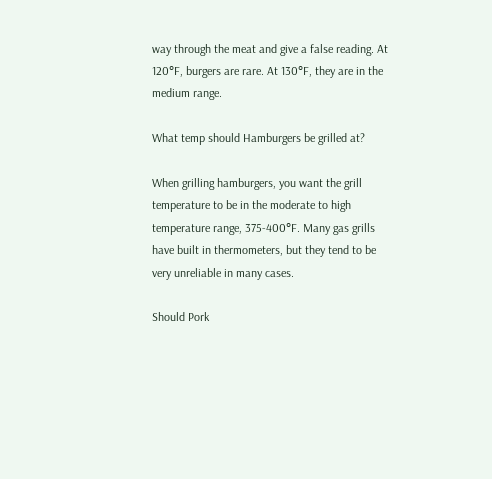way through the meat and give a false reading. At 120°F, burgers are rare. At 130°F, they are in the medium range.

What temp should Hamburgers be grilled at?

When grilling hamburgers, you want the grill temperature to be in the moderate to high temperature range, 375-400°F. Many gas grills have built in thermometers, but they tend to be very unreliable in many cases.

Should Pork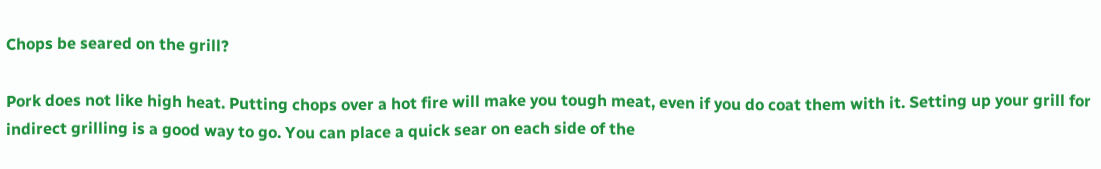Chops be seared on the grill?

Pork does not like high heat. Putting chops over a hot fire will make you tough meat, even if you do coat them with it. Setting up your grill for indirect grilling is a good way to go. You can place a quick sear on each side of the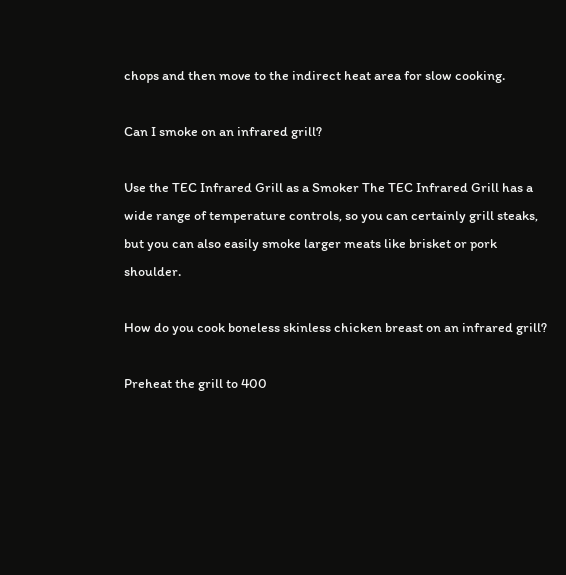chops and then move to the indirect heat area for slow cooking.

Can I smoke on an infrared grill?

Use the TEC Infrared Grill as a Smoker The TEC Infrared Grill has a wide range of temperature controls, so you can certainly grill steaks, but you can also easily smoke larger meats like brisket or pork shoulder.

How do you cook boneless skinless chicken breast on an infrared grill?

Preheat the grill to 400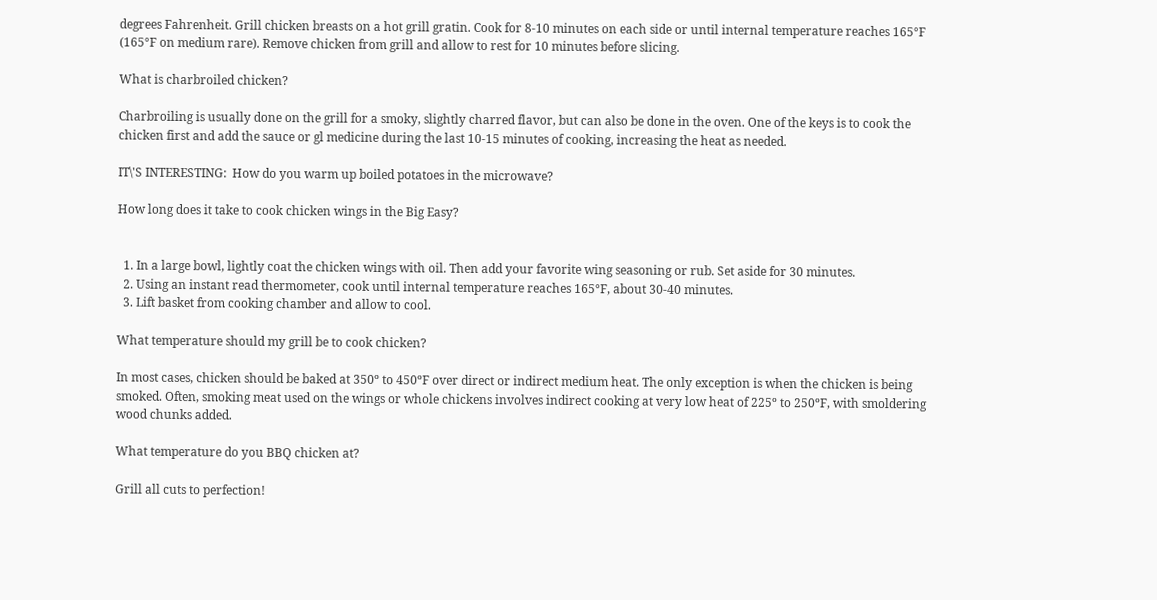degrees Fahrenheit. Grill chicken breasts on a hot grill gratin. Cook for 8-10 minutes on each side or until internal temperature reaches 165°F (165°F on medium rare). Remove chicken from grill and allow to rest for 10 minutes before slicing.

What is charbroiled chicken?

Charbroiling is usually done on the grill for a smoky, slightly charred flavor, but can also be done in the oven. One of the keys is to cook the chicken first and add the sauce or gl medicine during the last 10-15 minutes of cooking, increasing the heat as needed.

IT\'S INTERESTING:  How do you warm up boiled potatoes in the microwave?

How long does it take to cook chicken wings in the Big Easy?


  1. In a large bowl, lightly coat the chicken wings with oil. Then add your favorite wing seasoning or rub. Set aside for 30 minutes.
  2. Using an instant read thermometer, cook until internal temperature reaches 165°F, about 30-40 minutes.
  3. Lift basket from cooking chamber and allow to cool.

What temperature should my grill be to cook chicken?

In most cases, chicken should be baked at 350º to 450ºF over direct or indirect medium heat. The only exception is when the chicken is being smoked. Often, smoking meat used on the wings or whole chickens involves indirect cooking at very low heat of 225º to 250ºF, with smoldering wood chunks added.

What temperature do you BBQ chicken at?

Grill all cuts to perfection!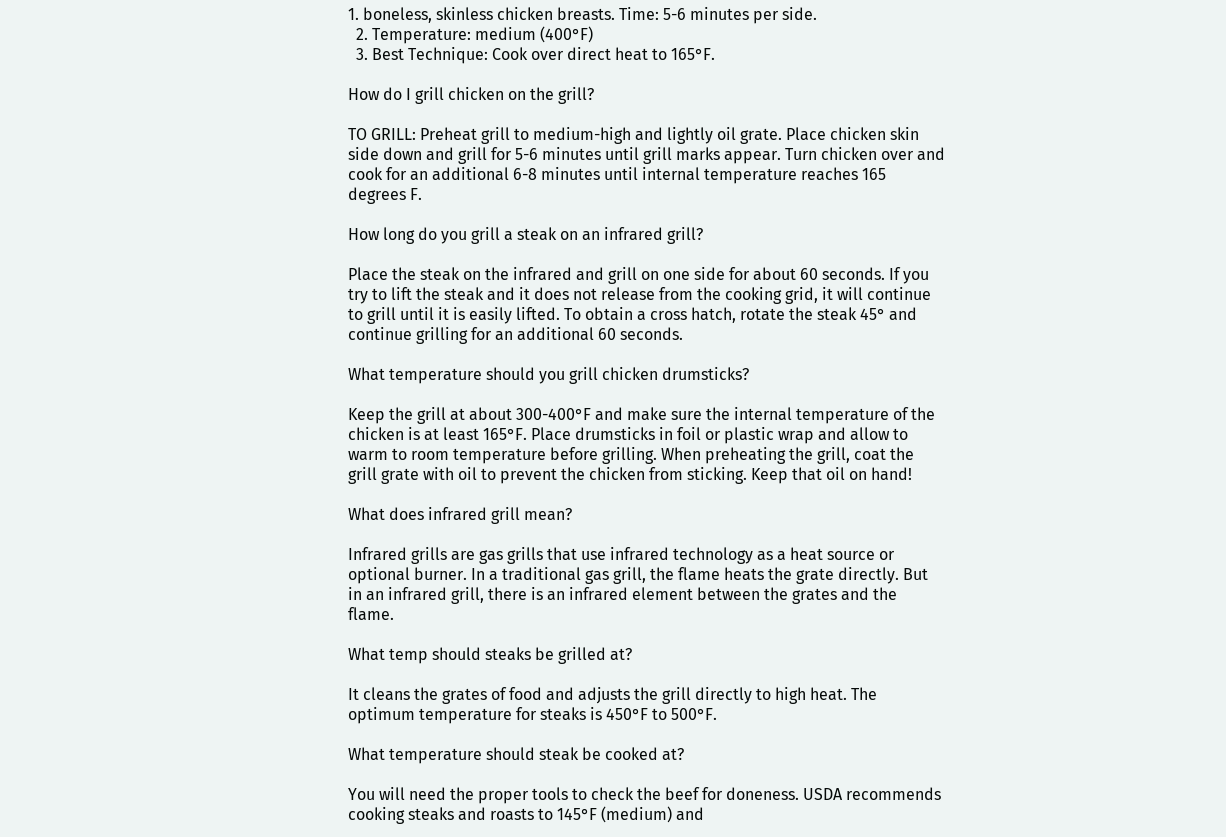1. boneless, skinless chicken breasts. Time: 5-6 minutes per side.
  2. Temperature: medium (400°F)
  3. Best Technique: Cook over direct heat to 165°F.

How do I grill chicken on the grill?

TO GRILL: Preheat grill to medium-high and lightly oil grate. Place chicken skin side down and grill for 5-6 minutes until grill marks appear. Turn chicken over and cook for an additional 6-8 minutes until internal temperature reaches 165 degrees F.

How long do you grill a steak on an infrared grill?

Place the steak on the infrared and grill on one side for about 60 seconds. If you try to lift the steak and it does not release from the cooking grid, it will continue to grill until it is easily lifted. To obtain a cross hatch, rotate the steak 45° and continue grilling for an additional 60 seconds.

What temperature should you grill chicken drumsticks?

Keep the grill at about 300-400°F and make sure the internal temperature of the chicken is at least 165°F. Place drumsticks in foil or plastic wrap and allow to warm to room temperature before grilling. When preheating the grill, coat the grill grate with oil to prevent the chicken from sticking. Keep that oil on hand!

What does infrared grill mean?

Infrared grills are gas grills that use infrared technology as a heat source or optional burner. In a traditional gas grill, the flame heats the grate directly. But in an infrared grill, there is an infrared element between the grates and the flame.

What temp should steaks be grilled at?

It cleans the grates of food and adjusts the grill directly to high heat. The optimum temperature for steaks is 450°F to 500°F.

What temperature should steak be cooked at?

You will need the proper tools to check the beef for doneness. USDA recommends cooking steaks and roasts to 145°F (medium) and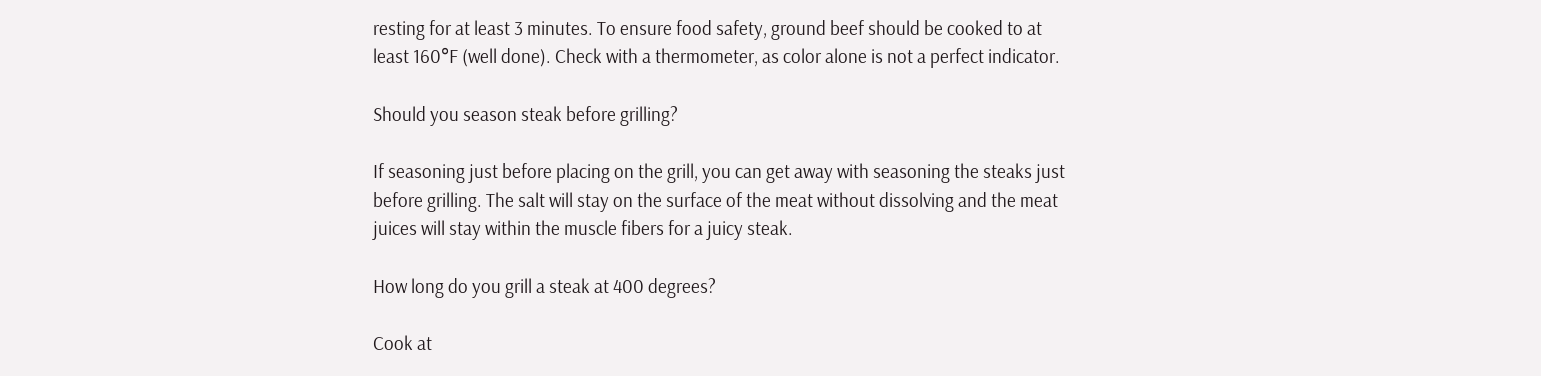resting for at least 3 minutes. To ensure food safety, ground beef should be cooked to at least 160°F (well done). Check with a thermometer, as color alone is not a perfect indicator.

Should you season steak before grilling?

If seasoning just before placing on the grill, you can get away with seasoning the steaks just before grilling. The salt will stay on the surface of the meat without dissolving and the meat juices will stay within the muscle fibers for a juicy steak.

How long do you grill a steak at 400 degrees?

Cook at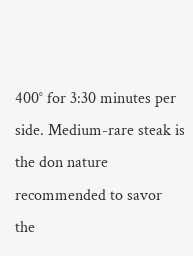400° for 3:30 minutes per side. Medium-rare steak is the don nature recommended to savor the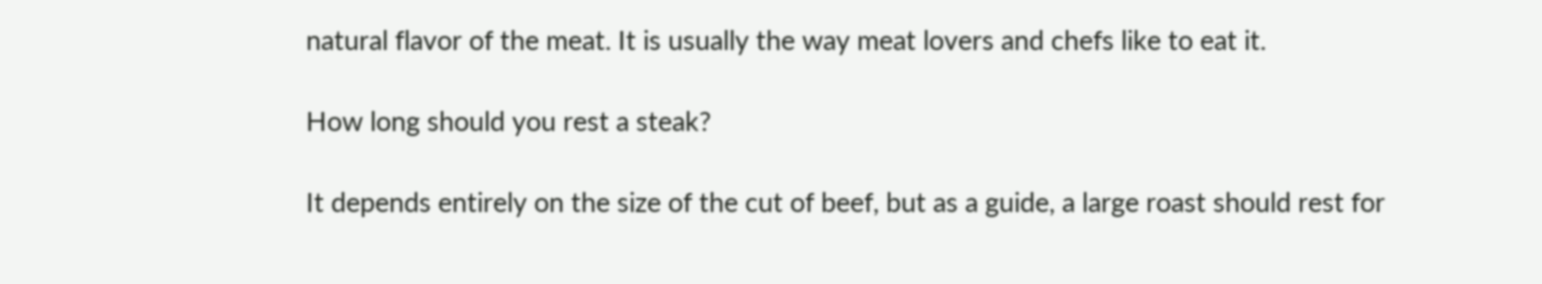natural flavor of the meat. It is usually the way meat lovers and chefs like to eat it.

How long should you rest a steak?

It depends entirely on the size of the cut of beef, but as a guide, a large roast should rest for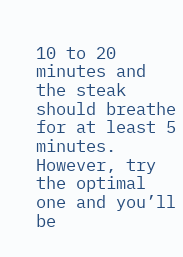10 to 20 minutes and the steak should breathe for at least 5 minutes. However, try the optimal one and you’ll be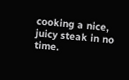cooking a nice, juicy steak in no time.